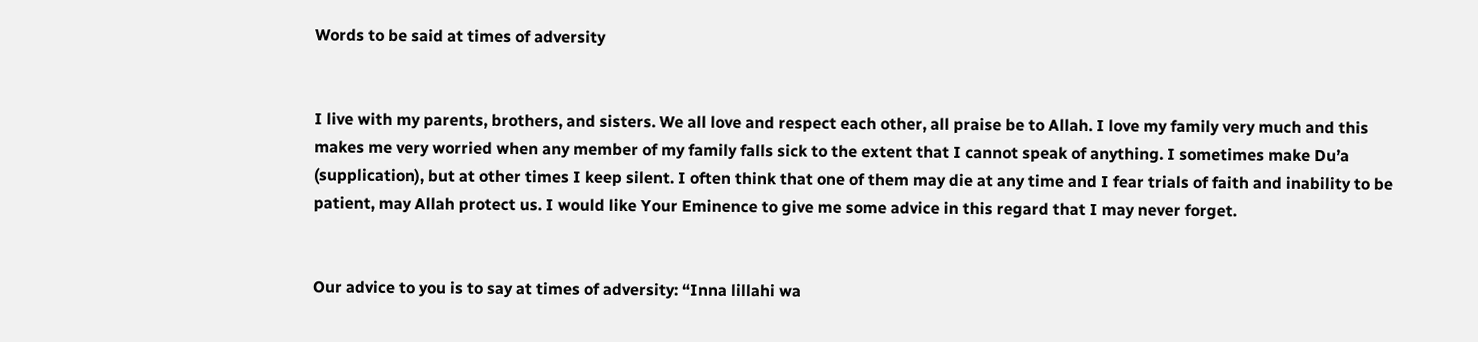Words to be said at times of adversity


I live with my parents, brothers, and sisters. We all love and respect each other, all praise be to Allah. I love my family very much and this makes me very worried when any member of my family falls sick to the extent that I cannot speak of anything. I sometimes make Du’a (supplication), but at other times I keep silent. I often think that one of them may die at any time and I fear trials of faith and inability to be patient, may Allah protect us. I would like Your Eminence to give me some advice in this regard that I may never forget.


Our advice to you is to say at times of adversity: “Inna lillahi wa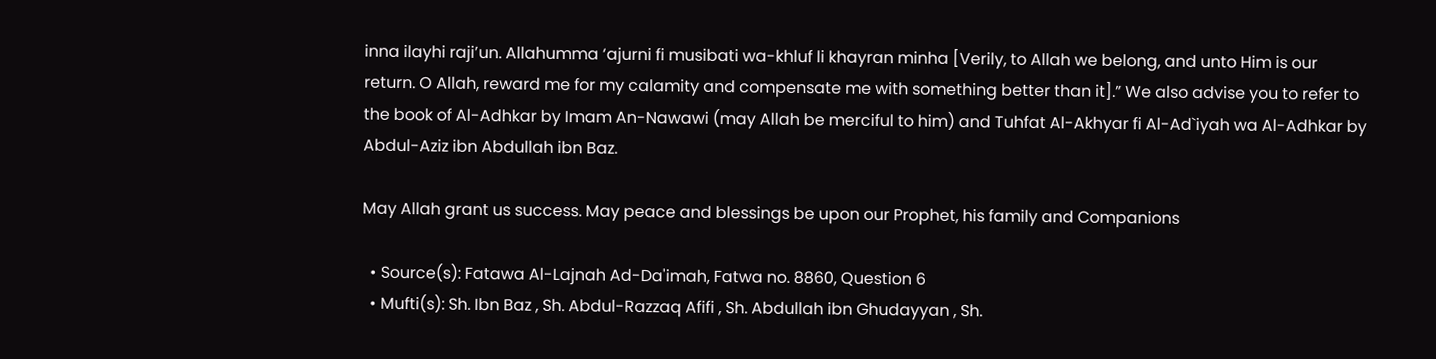inna ilayhi raji’un. Allahumma ‘ajurni fi musibati wa-khluf li khayran minha [Verily, to Allah we belong, and unto Him is our return. O Allah, reward me for my calamity and compensate me with something better than it].” We also advise you to refer to the book of Al-Adhkar by Imam An-Nawawi (may Allah be merciful to him) and Tuhfat Al-Akhyar fi Al-Ad`iyah wa Al-Adhkar by Abdul-Aziz ibn Abdullah ibn Baz.

May Allah grant us success. May peace and blessings be upon our Prophet, his family and Companions

  • Source(s): Fatawa Al-Lajnah Ad-Da'imah, Fatwa no. 8860, Question 6
  • Mufti(s): Sh. Ibn Baz , Sh. Abdul-Razzaq Afifi , Sh. Abdullah ibn Ghudayyan , Sh.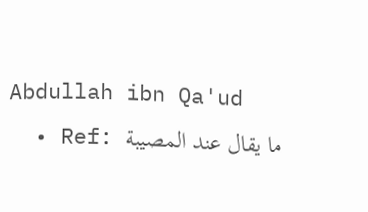Abdullah ibn Qa'ud
  • Ref: ما يقال عند المصيبة